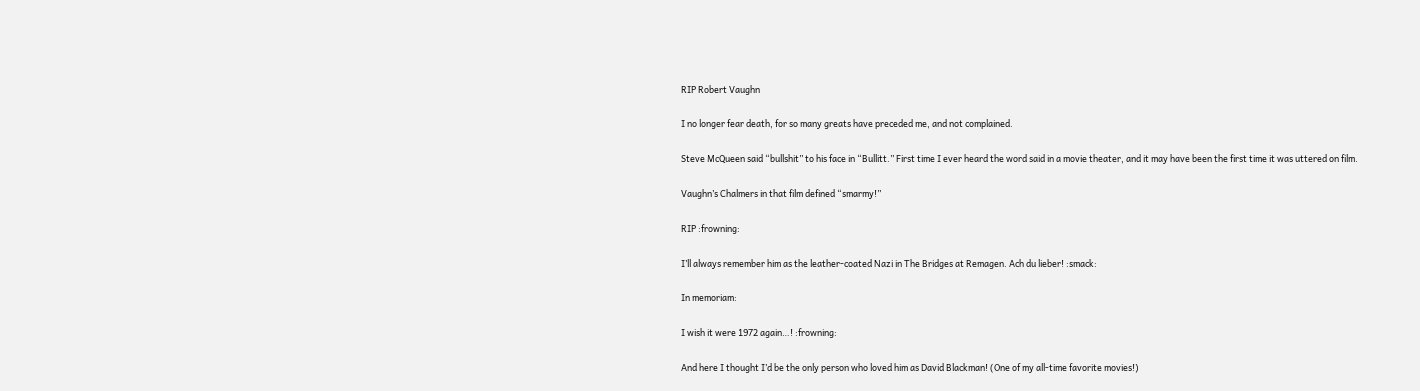RIP Robert Vaughn

I no longer fear death, for so many greats have preceded me, and not complained.

Steve McQueen said “bullshit” to his face in “Bullitt.” First time I ever heard the word said in a movie theater, and it may have been the first time it was uttered on film.

Vaughn’s Chalmers in that film defined “smarmy!”

RIP :frowning:

I’ll always remember him as the leather-coated Nazi in The Bridges at Remagen. Ach du lieber! :smack:

In memoriam:

I wish it were 1972 again…! :frowning:

And here I thought I’d be the only person who loved him as David Blackman! (One of my all-time favorite movies!)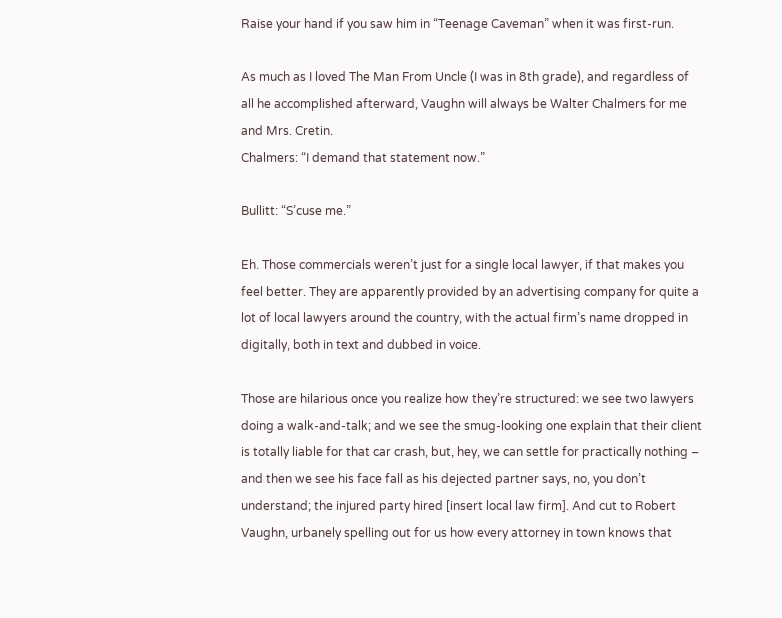Raise your hand if you saw him in “Teenage Caveman” when it was first-run.

As much as I loved The Man From Uncle (I was in 8th grade), and regardless of all he accomplished afterward, Vaughn will always be Walter Chalmers for me and Mrs. Cretin.
Chalmers: “I demand that statement now.”

Bullitt: “S’cuse me.”

Eh. Those commercials weren’t just for a single local lawyer, if that makes you feel better. They are apparently provided by an advertising company for quite a lot of local lawyers around the country, with the actual firm’s name dropped in digitally, both in text and dubbed in voice.

Those are hilarious once you realize how they’re structured: we see two lawyers doing a walk-and-talk; and we see the smug-looking one explain that their client is totally liable for that car crash, but, hey, we can settle for practically nothing – and then we see his face fall as his dejected partner says, no, you don’t understand; the injured party hired [insert local law firm]. And cut to Robert Vaughn, urbanely spelling out for us how every attorney in town knows that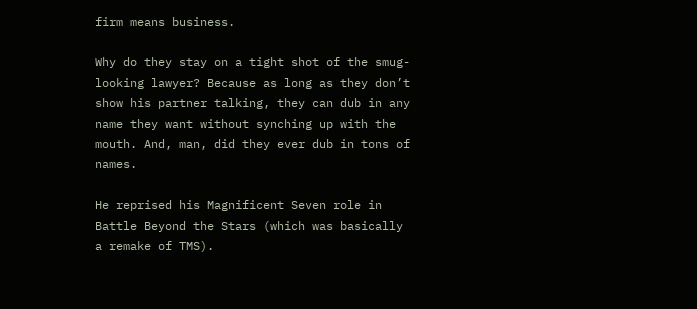firm means business.

Why do they stay on a tight shot of the smug-looking lawyer? Because as long as they don’t show his partner talking, they can dub in any name they want without synching up with the mouth. And, man, did they ever dub in tons of names.

He reprised his Magnificent Seven role in Battle Beyond the Stars (which was basically a remake of TMS).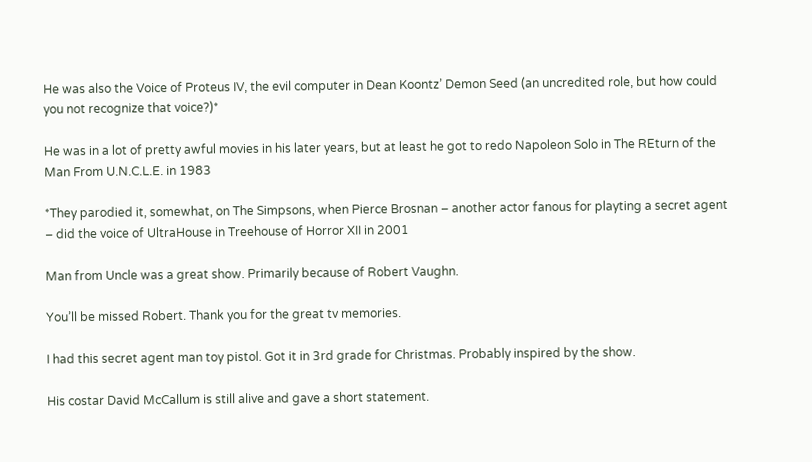He was also the Voice of Proteus IV, the evil computer in Dean Koontz’ Demon Seed (an uncredited role, but how could you not recognize that voice?)*

He was in a lot of pretty awful movies in his later years, but at least he got to redo Napoleon Solo in The REturn of the Man From U.N.C.L.E. in 1983

*They parodied it, somewhat, on The Simpsons, when Pierce Brosnan – another actor fanous for playting a secret agent – did the voice of UltraHouse in Treehouse of Horror XII in 2001

Man from Uncle was a great show. Primarily because of Robert Vaughn.

You’ll be missed Robert. Thank you for the great tv memories.

I had this secret agent man toy pistol. Got it in 3rd grade for Christmas. Probably inspired by the show.

His costar David McCallum is still alive and gave a short statement.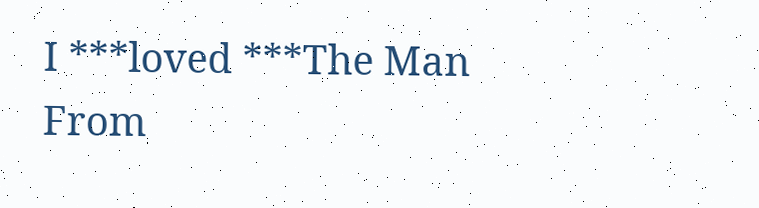I ***loved ***The Man From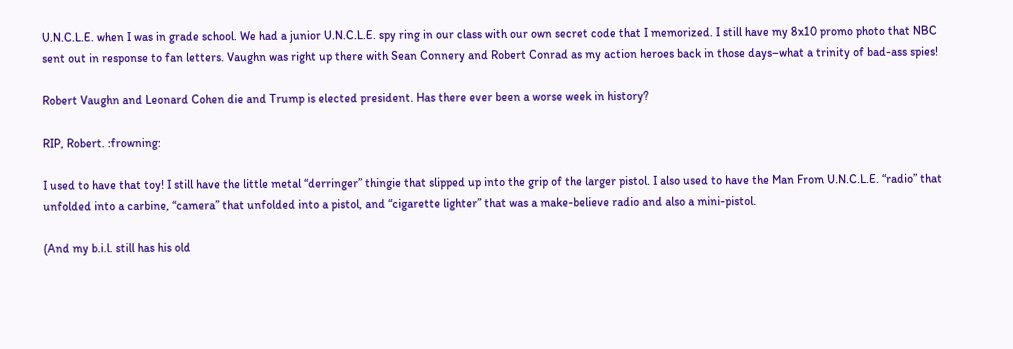U.N.C.L.E. when I was in grade school. We had a junior U.N.C.L.E. spy ring in our class with our own secret code that I memorized. I still have my 8x10 promo photo that NBC sent out in response to fan letters. Vaughn was right up there with Sean Connery and Robert Conrad as my action heroes back in those days–what a trinity of bad-ass spies!

Robert Vaughn and Leonard Cohen die and Trump is elected president. Has there ever been a worse week in history?

RIP, Robert. :frowning:

I used to have that toy! I still have the little metal “derringer” thingie that slipped up into the grip of the larger pistol. I also used to have the Man From U.N.C.L.E. “radio” that unfolded into a carbine, “camera” that unfolded into a pistol, and “cigarette lighter” that was a make-believe radio and also a mini-pistol.

(And my b.i.l. still has his old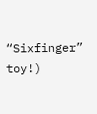“Sixfinger” toy!)